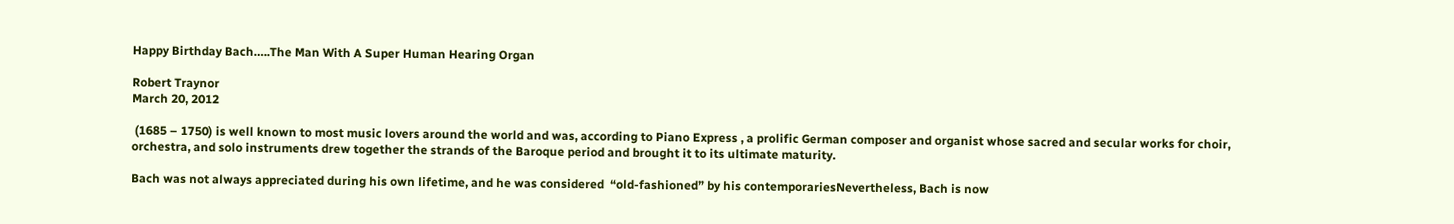Happy Birthday Bach…..The Man With A Super Human Hearing Organ

Robert Traynor
March 20, 2012

 (1685 – 1750) is well known to most music lovers around the world and was, according to Piano Express , a prolific German composer and organist whose sacred and secular works for choir, orchestra, and solo instruments drew together the strands of the Baroque period and brought it to its ultimate maturity.

Bach was not always appreciated during his own lifetime, and he was considered  “old-fashioned” by his contemporariesNevertheless, Bach is now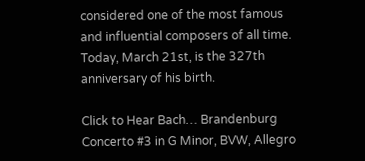considered one of the most famous and influential composers of all time.   Today, March 21st, is the 327th anniversary of his birth.

Click to Hear Bach… Brandenburg Concerto #3 in G Minor, BVW, Allegro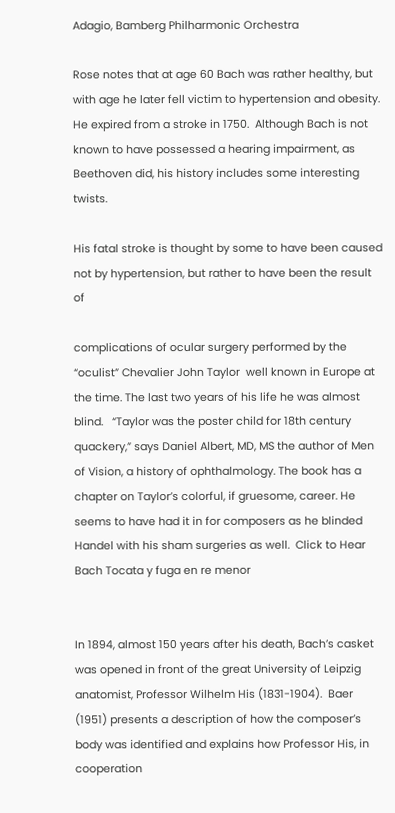Adagio, Bamberg Philharmonic Orchestra

Rose notes that at age 60 Bach was rather healthy, but with age he later fell victim to hypertension and obesity. He expired from a stroke in 1750.  Although Bach is not known to have possessed a hearing impairment, as  Beethoven did, his history includes some interesting twists.

His fatal stroke is thought by some to have been caused not by hypertension, but rather to have been the result  of

complications of ocular surgery performed by the “oculist” Chevalier John Taylor  well known in Europe at the time. The last two years of his life he was almost blind.   “Taylor was the poster child for 18th century quackery,” says Daniel Albert, MD, MS the author of Men of Vision, a history of ophthalmology. The book has a chapter on Taylor’s colorful, if gruesome, career. He seems to have had it in for composers as he blinded Handel with his sham surgeries as well.  Click to Hear Bach Tocata y fuga en re menor


In 1894, almost 150 years after his death, Bach’s casket was opened in front of the great University of Leipzig anatomist, Professor Wilhelm His (1831-1904).  Baer (1951) presents a description of how the composer’s body was identified and explains how Professor His, in cooperation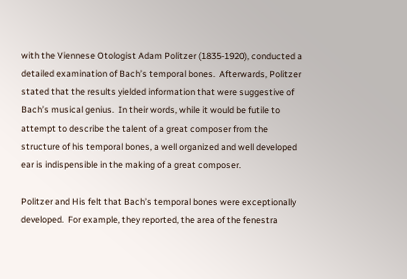with the Viennese Otologist Adam Politzer (1835-1920), conducted a detailed examination of Bach’s temporal bones.  Afterwards, Politzer stated that the results yielded information that were suggestive of Bach’s musical genius.  In their words, while it would be futile to attempt to describe the talent of a great composer from the structure of his temporal bones, a well organized and well developed ear is indispensible in the making of a great composer.

Politzer and His felt that Bach’s temporal bones were exceptionally developed.  For example, they reported, the area of the fenestra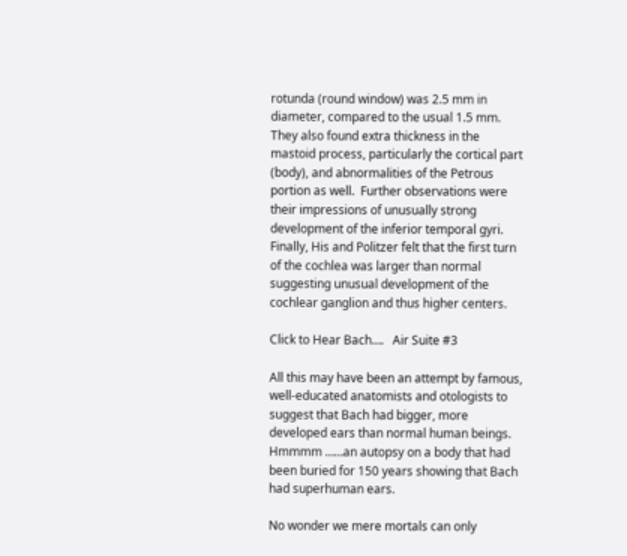rotunda (round window) was 2.5 mm in diameter, compared to the usual 1.5 mm. They also found extra thickness in the mastoid process, particularly the cortical part (body), and abnormalities of the Petrous portion as well.  Further observations were their impressions of unusually strong development of the inferior temporal gyri.  Finally, His and Politzer felt that the first turn of the cochlea was larger than normal suggesting unusual development of the cochlear ganglion and thus higher centers.

Click to Hear Bach….   Air Suite #3

All this may have been an attempt by famous, well-educated anatomists and otologists to suggest that Bach had bigger, more developed ears than normal human beings.  Hmmmm ……an autopsy on a body that had been buried for 150 years showing that Bach had superhuman ears.

No wonder we mere mortals can only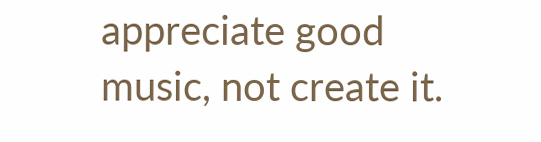appreciate good music, not create it.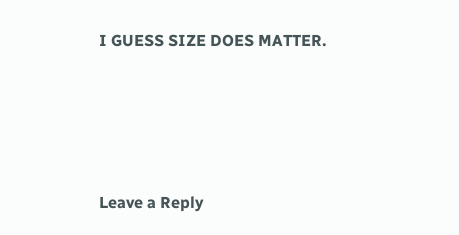I GUESS SIZE DOES MATTER.




Leave a Reply